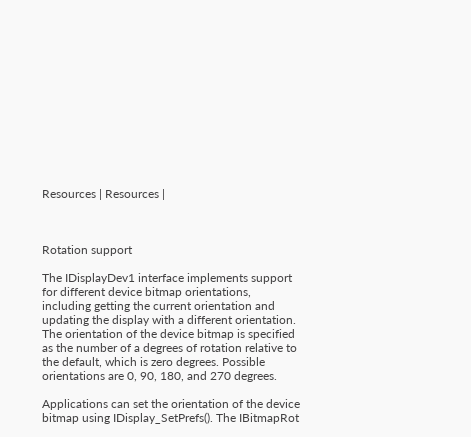Resources | Resources |



Rotation support

The IDisplayDev1 interface implements support for different device bitmap orientations, including getting the current orientation and updating the display with a different orientation. The orientation of the device bitmap is specified as the number of a degrees of rotation relative to the default, which is zero degrees. Possible orientations are 0, 90, 180, and 270 degrees.

Applications can set the orientation of the device bitmap using IDisplay_SetPrefs(). The IBitmapRot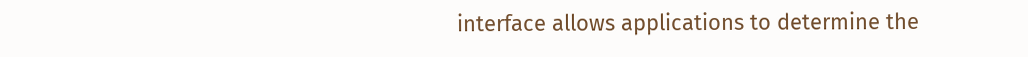interface allows applications to determine the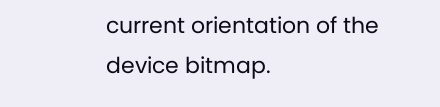current orientation of the device bitmap.